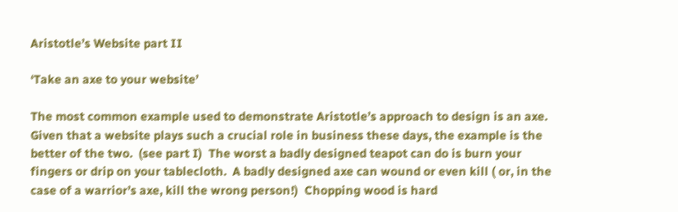Aristotle’s Website part II

‘Take an axe to your website’

The most common example used to demonstrate Aristotle’s approach to design is an axe.  Given that a website plays such a crucial role in business these days, the example is the better of the two.  (see part I)  The worst a badly designed teapot can do is burn your fingers or drip on your tablecloth.  A badly designed axe can wound or even kill ( or, in the case of a warrior’s axe, kill the wrong person!)  Chopping wood is hard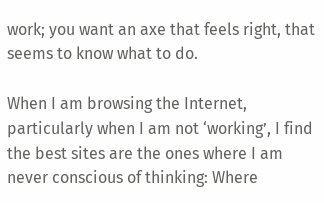work; you want an axe that feels right, that seems to know what to do.

When I am browsing the Internet, particularly when I am not ‘working’, I find the best sites are the ones where I am never conscious of thinking: Where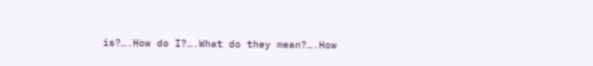is?….How do I?….What do they mean?….How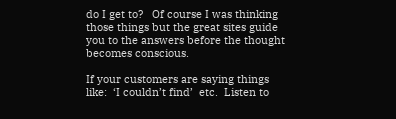do I get to?   Of course I was thinking those things but the great sites guide you to the answers before the thought becomes conscious.

If your customers are saying things like:  ‘I couldn’t find’  etc.  Listen to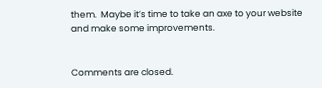them.  Maybe it’s time to take an axe to your website and make some improvements.


Comments are closed.